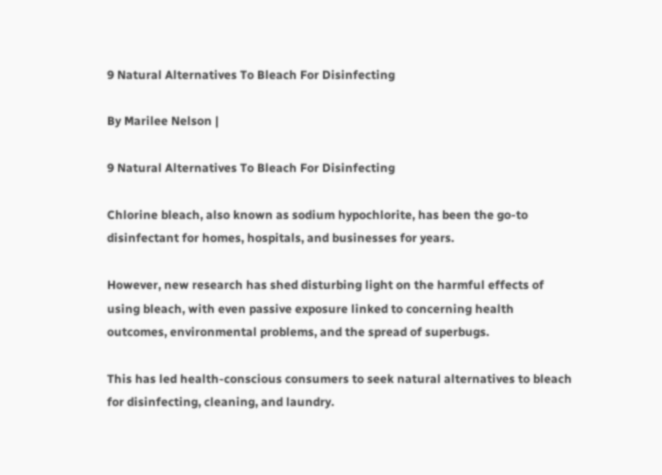9 Natural Alternatives To Bleach For Disinfecting

By Marilee Nelson |

9 Natural Alternatives To Bleach For Disinfecting

Chlorine bleach, also known as sodium hypochlorite, has been the go-to disinfectant for homes, hospitals, and businesses for years.

However, new research has shed disturbing light on the harmful effects of using bleach, with even passive exposure linked to concerning health outcomes, environmental problems, and the spread of superbugs.

This has led health-conscious consumers to seek natural alternatives to bleach for disinfecting, cleaning, and laundry.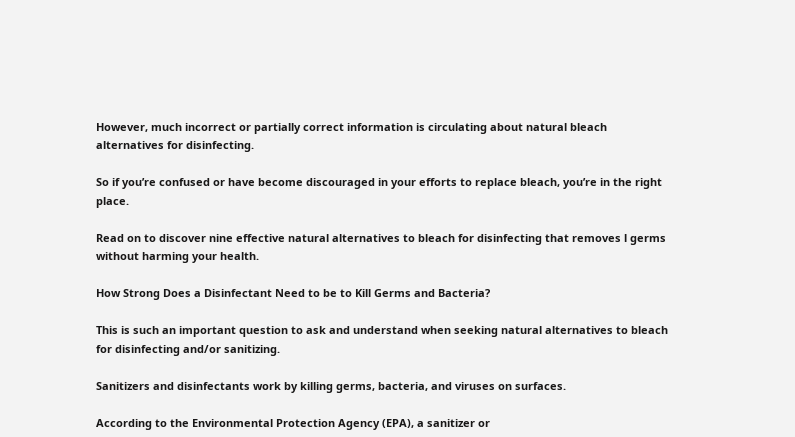However, much incorrect or partially correct information is circulating about natural bleach alternatives for disinfecting.

So if you’re confused or have become discouraged in your efforts to replace bleach, you’re in the right place.

Read on to discover nine effective natural alternatives to bleach for disinfecting that removes l germs without harming your health.

How Strong Does a Disinfectant Need to be to Kill Germs and Bacteria?

This is such an important question to ask and understand when seeking natural alternatives to bleach for disinfecting and/or sanitizing.

Sanitizers and disinfectants work by killing germs, bacteria, and viruses on surfaces.

According to the Environmental Protection Agency (EPA), a sanitizer or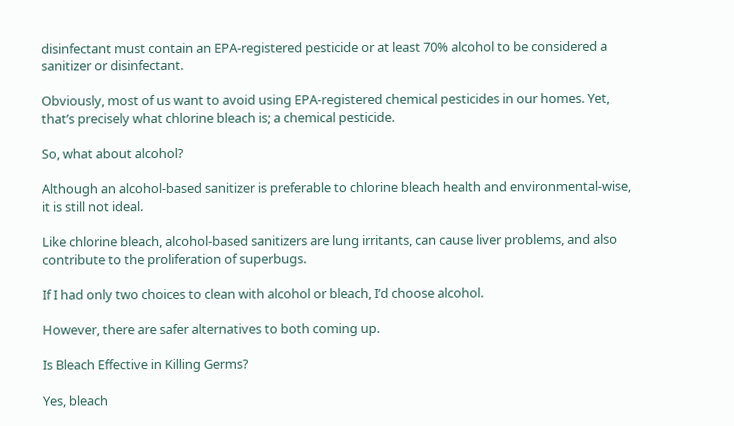disinfectant must contain an EPA-registered pesticide or at least 70% alcohol to be considered a sanitizer or disinfectant.

Obviously, most of us want to avoid using EPA-registered chemical pesticides in our homes. Yet, that’s precisely what chlorine bleach is; a chemical pesticide.

So, what about alcohol?

Although an alcohol-based sanitizer is preferable to chlorine bleach health and environmental-wise, it is still not ideal.

Like chlorine bleach, alcohol-based sanitizers are lung irritants, can cause liver problems, and also contribute to the proliferation of superbugs.

If I had only two choices to clean with alcohol or bleach, I’d choose alcohol.

However, there are safer alternatives to both coming up.

Is Bleach Effective in Killing Germs?

Yes, bleach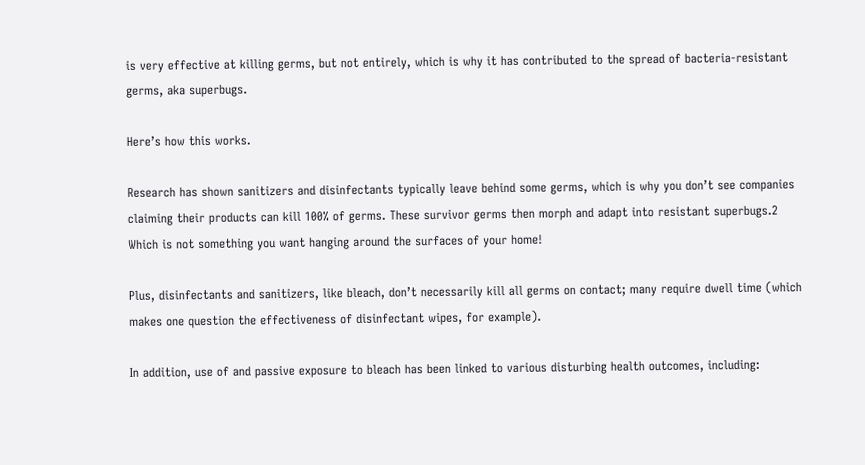is very effective at killing germs, but not entirely, which is why it has contributed to the spread of bacteria-resistant germs, aka superbugs.

Here’s how this works.

Research has shown sanitizers and disinfectants typically leave behind some germs, which is why you don’t see companies claiming their products can kill 100% of germs. These survivor germs then morph and adapt into resistant superbugs.2 Which is not something you want hanging around the surfaces of your home!

Plus, disinfectants and sanitizers, like bleach, don’t necessarily kill all germs on contact; many require dwell time (which makes one question the effectiveness of disinfectant wipes, for example).

In addition, use of and passive exposure to bleach has been linked to various disturbing health outcomes, including: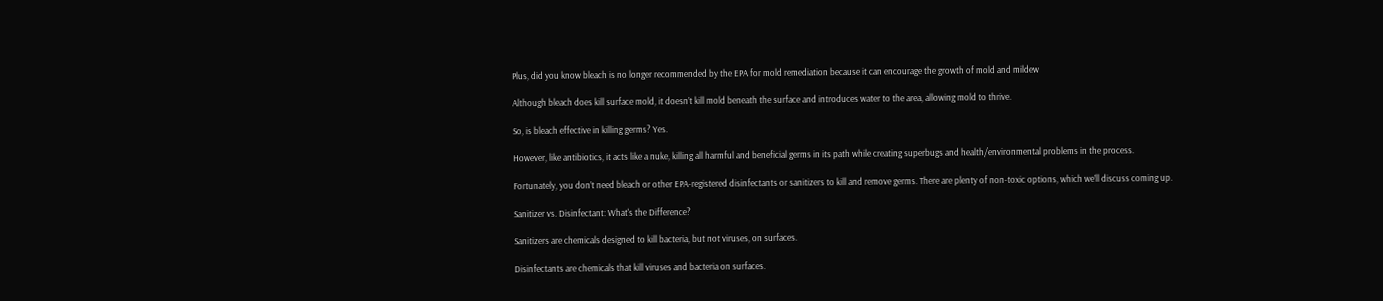Plus, did you know bleach is no longer recommended by the EPA for mold remediation because it can encourage the growth of mold and mildew

Although bleach does kill surface mold, it doesn’t kill mold beneath the surface and introduces water to the area, allowing mold to thrive.

So, is bleach effective in killing germs? Yes.

However, like antibiotics, it acts like a nuke, killing all harmful and beneficial germs in its path while creating superbugs and health/environmental problems in the process.

Fortunately, you don’t need bleach or other EPA-registered disinfectants or sanitizers to kill and remove germs. There are plenty of non-toxic options, which we’ll discuss coming up.

Sanitizer vs. Disinfectant: What's the Difference?

Sanitizers are chemicals designed to kill bacteria, but not viruses, on surfaces.

Disinfectants are chemicals that kill viruses and bacteria on surfaces.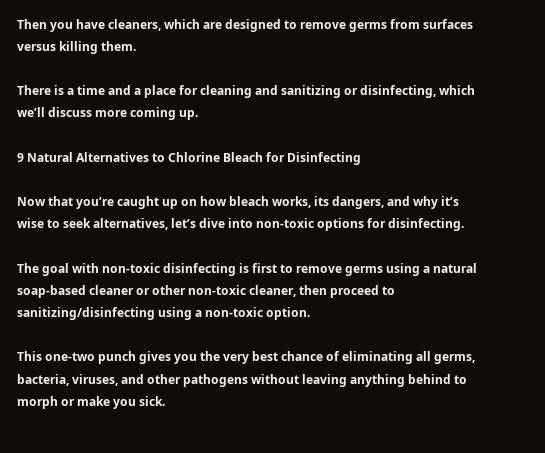Then you have cleaners, which are designed to remove germs from surfaces versus killing them.

There is a time and a place for cleaning and sanitizing or disinfecting, which we’ll discuss more coming up.

9 Natural Alternatives to Chlorine Bleach for Disinfecting

Now that you’re caught up on how bleach works, its dangers, and why it’s wise to seek alternatives, let’s dive into non-toxic options for disinfecting.

The goal with non-toxic disinfecting is first to remove germs using a natural soap-based cleaner or other non-toxic cleaner, then proceed to sanitizing/disinfecting using a non-toxic option.

This one-two punch gives you the very best chance of eliminating all germs, bacteria, viruses, and other pathogens without leaving anything behind to morph or make you sick.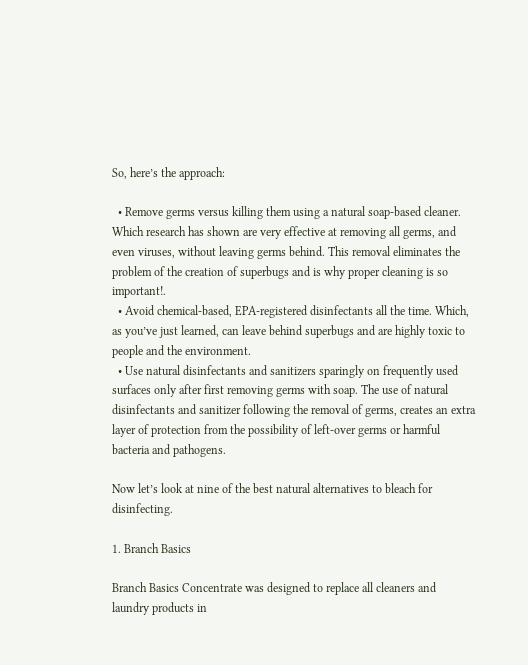So, here’s the approach:

  • Remove germs versus killing them using a natural soap-based cleaner. Which research has shown are very effective at removing all germs, and even viruses, without leaving germs behind. This removal eliminates the problem of the creation of superbugs and is why proper cleaning is so important!.
  • Avoid chemical-based, EPA-registered disinfectants all the time. Which, as you’ve just learned, can leave behind superbugs and are highly toxic to people and the environment.
  • Use natural disinfectants and sanitizers sparingly on frequently used surfaces only after first removing germs with soap. The use of natural disinfectants and sanitizer following the removal of germs, creates an extra layer of protection from the possibility of left-over germs or harmful bacteria and pathogens.

Now let’s look at nine of the best natural alternatives to bleach for disinfecting.

1. Branch Basics

Branch Basics Concentrate was designed to replace all cleaners and laundry products in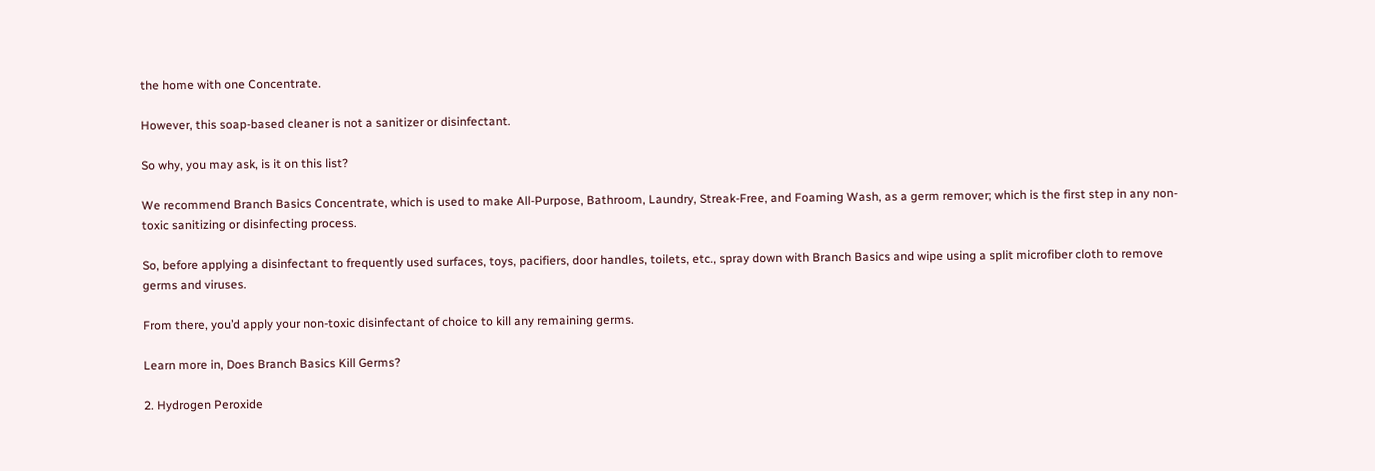the home with one Concentrate.

However, this soap-based cleaner is not a sanitizer or disinfectant.

So why, you may ask, is it on this list?

We recommend Branch Basics Concentrate, which is used to make All-Purpose, Bathroom, Laundry, Streak-Free, and Foaming Wash, as a germ remover; which is the first step in any non-toxic sanitizing or disinfecting process.

So, before applying a disinfectant to frequently used surfaces, toys, pacifiers, door handles, toilets, etc., spray down with Branch Basics and wipe using a split microfiber cloth to remove germs and viruses.

From there, you’d apply your non-toxic disinfectant of choice to kill any remaining germs.

Learn more in, Does Branch Basics Kill Germs?

2. Hydrogen Peroxide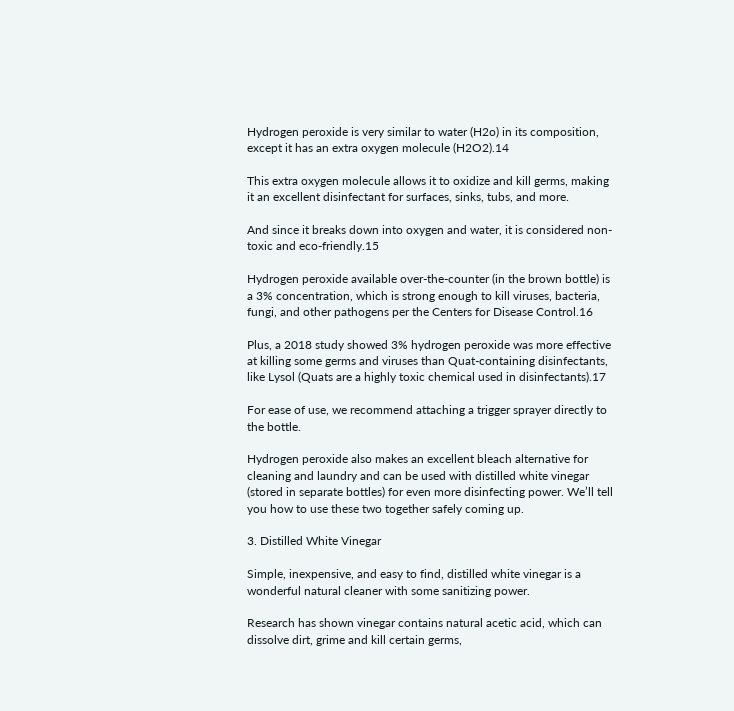Hydrogen peroxide is very similar to water (H2o) in its composition, except it has an extra oxygen molecule (H2O2).14

This extra oxygen molecule allows it to oxidize and kill germs, making it an excellent disinfectant for surfaces, sinks, tubs, and more.

And since it breaks down into oxygen and water, it is considered non-toxic and eco-friendly.15

Hydrogen peroxide available over-the-counter (in the brown bottle) is a 3% concentration, which is strong enough to kill viruses, bacteria, fungi, and other pathogens per the Centers for Disease Control.16

Plus, a 2018 study showed 3% hydrogen peroxide was more effective at killing some germs and viruses than Quat-containing disinfectants, like Lysol (Quats are a highly toxic chemical used in disinfectants).17

For ease of use, we recommend attaching a trigger sprayer directly to the bottle.

Hydrogen peroxide also makes an excellent bleach alternative for cleaning and laundry and can be used with distilled white vinegar (stored in separate bottles) for even more disinfecting power. We’ll tell you how to use these two together safely coming up.

3. Distilled White Vinegar

Simple, inexpensive, and easy to find, distilled white vinegar is a wonderful natural cleaner with some sanitizing power.

Research has shown vinegar contains natural acetic acid, which can dissolve dirt, grime and kill certain germs,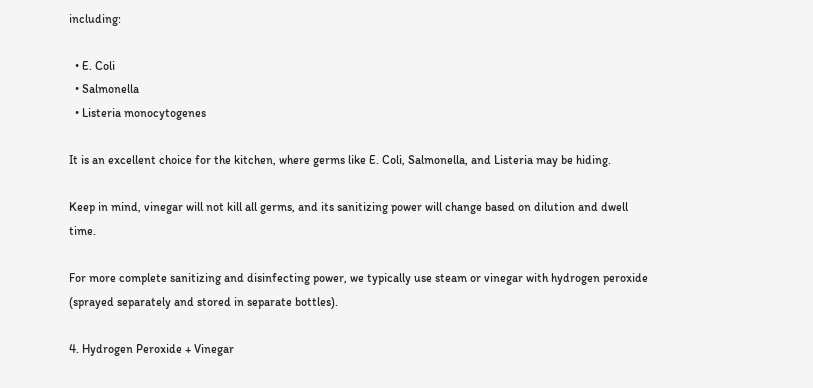including:

  • E. Coli
  • Salmonella
  • Listeria monocytogenes

It is an excellent choice for the kitchen, where germs like E. Coli, Salmonella, and Listeria may be hiding.

Keep in mind, vinegar will not kill all germs, and its sanitizing power will change based on dilution and dwell time.

For more complete sanitizing and disinfecting power, we typically use steam or vinegar with hydrogen peroxide (sprayed separately and stored in separate bottles).

4. Hydrogen Peroxide + Vinegar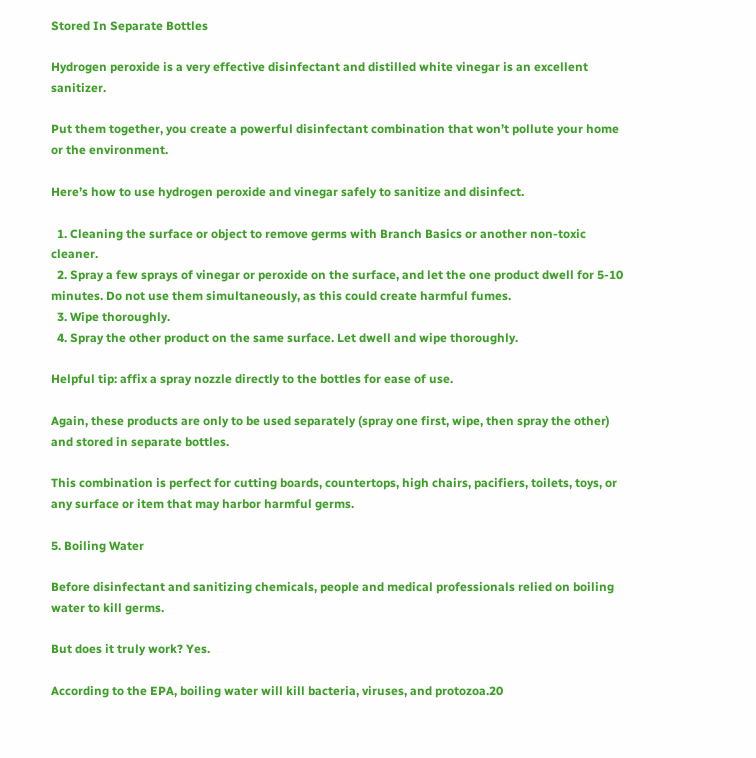Stored In Separate Bottles

Hydrogen peroxide is a very effective disinfectant and distilled white vinegar is an excellent sanitizer.

Put them together, you create a powerful disinfectant combination that won’t pollute your home or the environment.

Here’s how to use hydrogen peroxide and vinegar safely to sanitize and disinfect.

  1. Cleaning the surface or object to remove germs with Branch Basics or another non-toxic cleaner.
  2. Spray a few sprays of vinegar or peroxide on the surface, and let the one product dwell for 5-10 minutes. Do not use them simultaneously, as this could create harmful fumes.
  3. Wipe thoroughly.
  4. Spray the other product on the same surface. Let dwell and wipe thoroughly.

Helpful tip: affix a spray nozzle directly to the bottles for ease of use.

Again, these products are only to be used separately (spray one first, wipe, then spray the other) and stored in separate bottles.

This combination is perfect for cutting boards, countertops, high chairs, pacifiers, toilets, toys, or any surface or item that may harbor harmful germs.

5. Boiling Water

Before disinfectant and sanitizing chemicals, people and medical professionals relied on boiling water to kill germs.

But does it truly work? Yes.

According to the EPA, boiling water will kill bacteria, viruses, and protozoa.20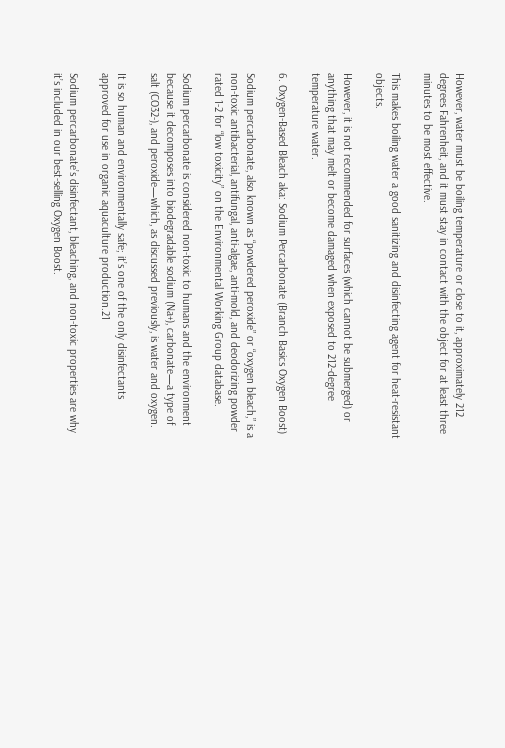However, water must be boiling temperature or close to it, approximately 212 degrees Fahrenheit, and it must stay in contact with the object for at least three minutes to be most effective.

This makes boiling water a good sanitizing and disinfecting agent for heat-resistant objects.

However, it is not recommended for surfaces (which cannot be submerged) or anything that may melt or become damaged when exposed to 212-degree temperature water.

6. Oxygen-Based Bleach aka: Sodium Percarbonate (Branch Basics Oxygen Boost)

Sodium percarbonate, also known as “powdered peroxide” or “oxygen bleach,” is a non-toxic antibacterial, antifungal, anti-algae, anti-mold, and deodorizing powder rated 1-2 for “low toxicity” on the Environmental Working Group database.

Sodium percarbonate is considered non-toxic to humans and the environment because it decomposes into biodegradable sodium (Na+), carbonate—a type of salt (CO32-), and peroxide—which, as discussed previously, is water and oxygen.

It is so human and environmentally safe; it’s one of the only disinfectants approved for use in organic aquaculture production.21

Sodium percarbonate’s disinfectant, bleaching, and non-toxic properties are why it’s included in our best-selling Oxygen Boost.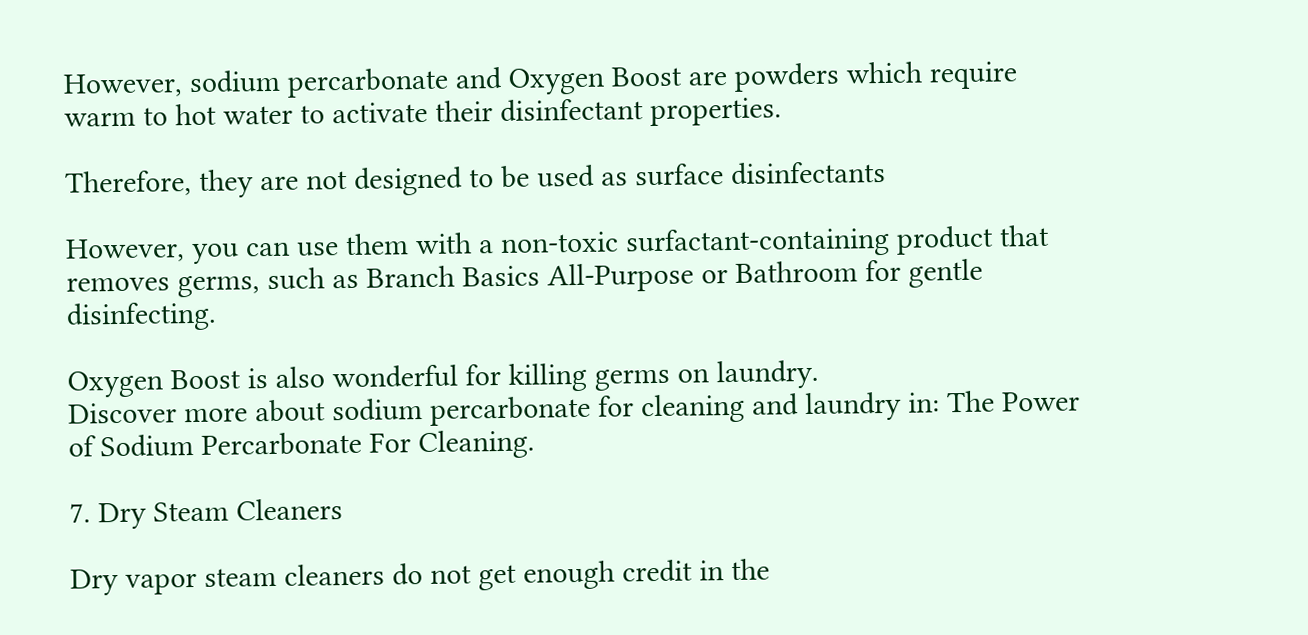However, sodium percarbonate and Oxygen Boost are powders which require warm to hot water to activate their disinfectant properties.

Therefore, they are not designed to be used as surface disinfectants

However, you can use them with a non-toxic surfactant-containing product that removes germs, such as Branch Basics All-Purpose or Bathroom for gentle disinfecting.

Oxygen Boost is also wonderful for killing germs on laundry.
Discover more about sodium percarbonate for cleaning and laundry in: The Power of Sodium Percarbonate For Cleaning.

7. Dry Steam Cleaners

Dry vapor steam cleaners do not get enough credit in the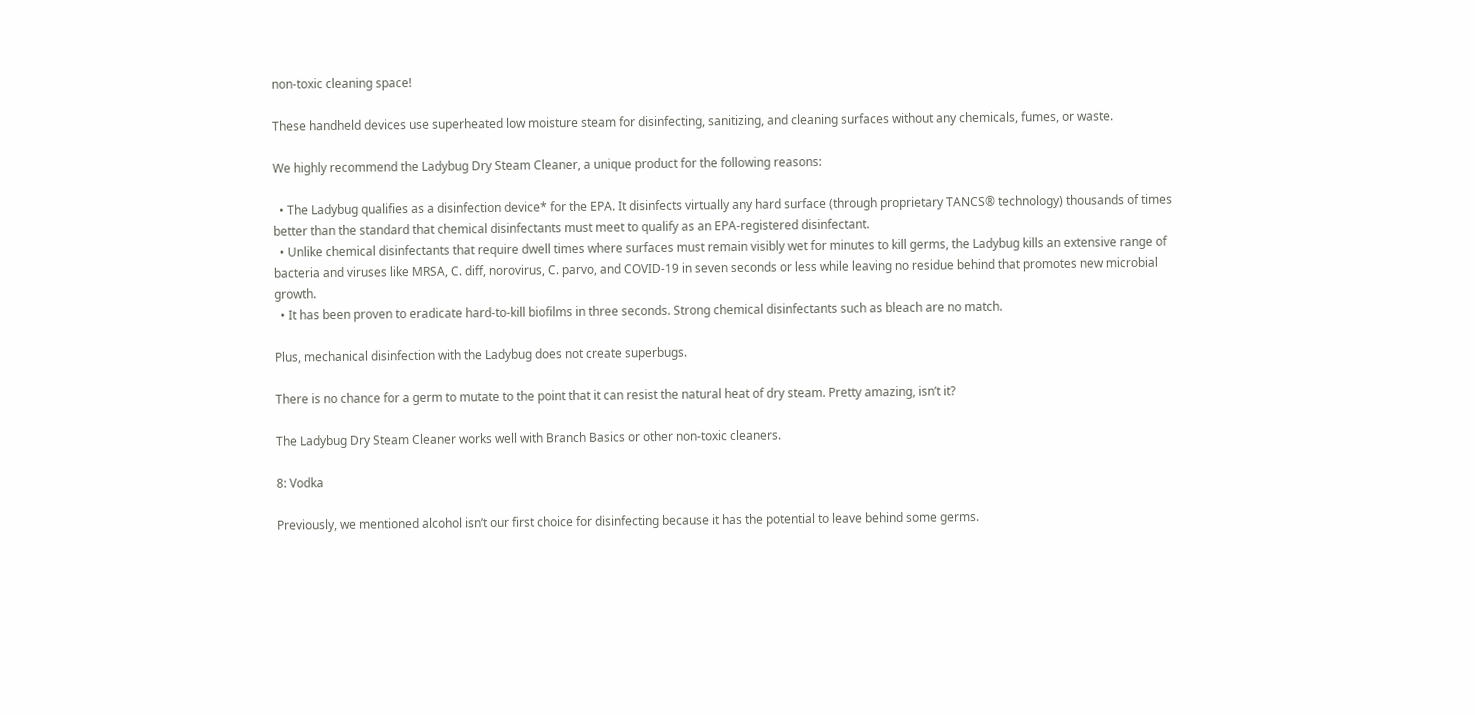non-toxic cleaning space!

These handheld devices use superheated low moisture steam for disinfecting, sanitizing, and cleaning surfaces without any chemicals, fumes, or waste.

We highly recommend the Ladybug Dry Steam Cleaner, a unique product for the following reasons:

  • The Ladybug qualifies as a disinfection device* for the EPA. It disinfects virtually any hard surface (through proprietary TANCS® technology) thousands of times better than the standard that chemical disinfectants must meet to qualify as an EPA-registered disinfectant.
  • Unlike chemical disinfectants that require dwell times where surfaces must remain visibly wet for minutes to kill germs, the Ladybug kills an extensive range of bacteria and viruses like MRSA, C. diff, norovirus, C. parvo, and COVID-19 in seven seconds or less while leaving no residue behind that promotes new microbial growth.
  • It has been proven to eradicate hard-to-kill biofilms in three seconds. Strong chemical disinfectants such as bleach are no match.

Plus, mechanical disinfection with the Ladybug does not create superbugs.

There is no chance for a germ to mutate to the point that it can resist the natural heat of dry steam. Pretty amazing, isn’t it?

The Ladybug Dry Steam Cleaner works well with Branch Basics or other non-toxic cleaners.

8: Vodka

Previously, we mentioned alcohol isn’t our first choice for disinfecting because it has the potential to leave behind some germs.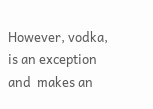However, vodka, is an exception and  makes an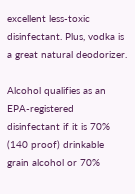excellent less-toxic disinfectant. Plus, vodka is a great natural deodorizer.

Alcohol qualifies as an EPA-registered disinfectant if it is 70% (140 proof) drinkable grain alcohol or 70%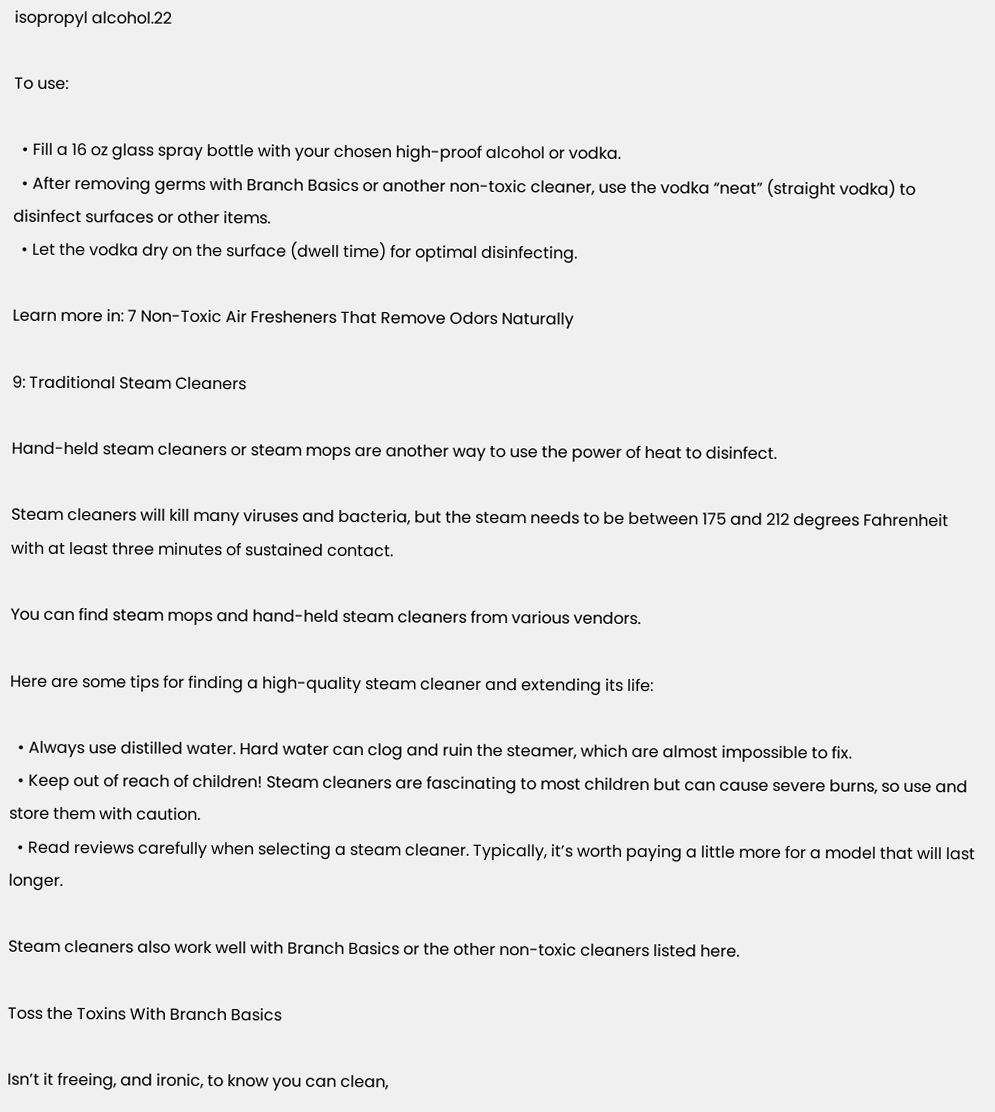isopropyl alcohol.22

To use:

  • Fill a 16 oz glass spray bottle with your chosen high-proof alcohol or vodka.
  • After removing germs with Branch Basics or another non-toxic cleaner, use the vodka “neat” (straight vodka) to disinfect surfaces or other items.
  • Let the vodka dry on the surface (dwell time) for optimal disinfecting.

Learn more in: 7 Non-Toxic Air Fresheners That Remove Odors Naturally

9: Traditional Steam Cleaners

Hand-held steam cleaners or steam mops are another way to use the power of heat to disinfect.

Steam cleaners will kill many viruses and bacteria, but the steam needs to be between 175 and 212 degrees Fahrenheit with at least three minutes of sustained contact.

You can find steam mops and hand-held steam cleaners from various vendors.

Here are some tips for finding a high-quality steam cleaner and extending its life:

  • Always use distilled water. Hard water can clog and ruin the steamer, which are almost impossible to fix.
  • Keep out of reach of children! Steam cleaners are fascinating to most children but can cause severe burns, so use and store them with caution.
  • Read reviews carefully when selecting a steam cleaner. Typically, it’s worth paying a little more for a model that will last longer.

Steam cleaners also work well with Branch Basics or the other non-toxic cleaners listed here.

Toss the Toxins With Branch Basics

Isn’t it freeing, and ironic, to know you can clean,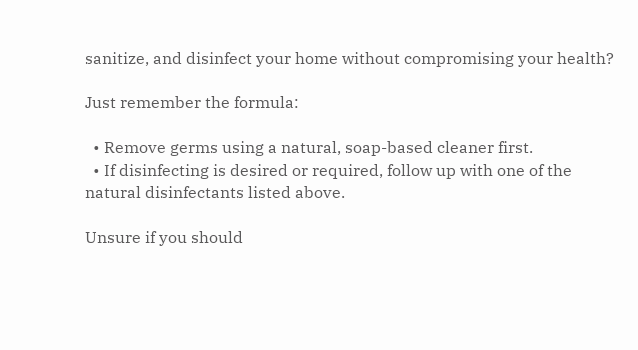sanitize, and disinfect your home without compromising your health?

Just remember the formula:

  • Remove germs using a natural, soap-based cleaner first.
  • If disinfecting is desired or required, follow up with one of the natural disinfectants listed above.

Unsure if you should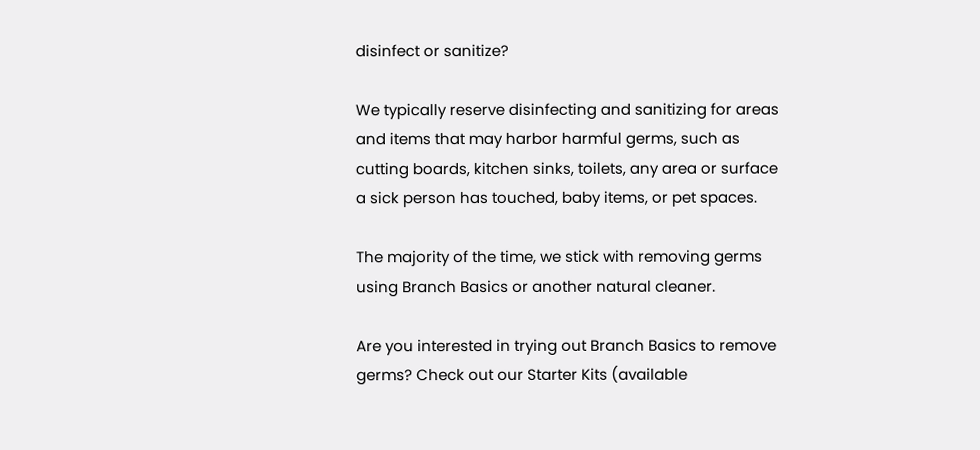disinfect or sanitize?

We typically reserve disinfecting and sanitizing for areas and items that may harbor harmful germs, such as cutting boards, kitchen sinks, toilets, any area or surface a sick person has touched, baby items, or pet spaces.

The majority of the time, we stick with removing germs using Branch Basics or another natural cleaner.

Are you interested in trying out Branch Basics to remove germs? Check out our Starter Kits (available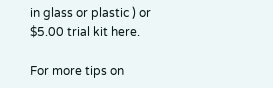in glass or plastic ) or $5.00 trial kit here.

For more tips on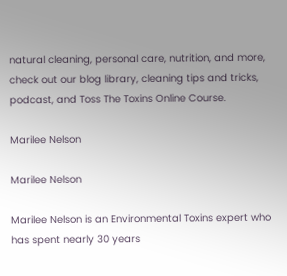natural cleaning, personal care, nutrition, and more, check out our blog library, cleaning tips and tricks, podcast, and Toss The Toxins Online Course.

Marilee Nelson

Marilee Nelson

Marilee Nelson is an Environmental Toxins expert who has spent nearly 30 years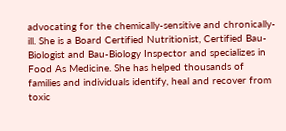advocating for the chemically-sensitive and chronically-ill. She is a Board Certified Nutritionist, Certified Bau-Biologist and Bau-Biology Inspector and specializes in Food As Medicine. She has helped thousands of families and individuals identify, heal and recover from toxic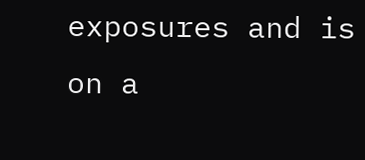exposures and is on a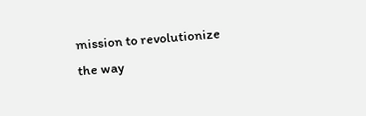mission to revolutionize the way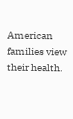American families view their health.